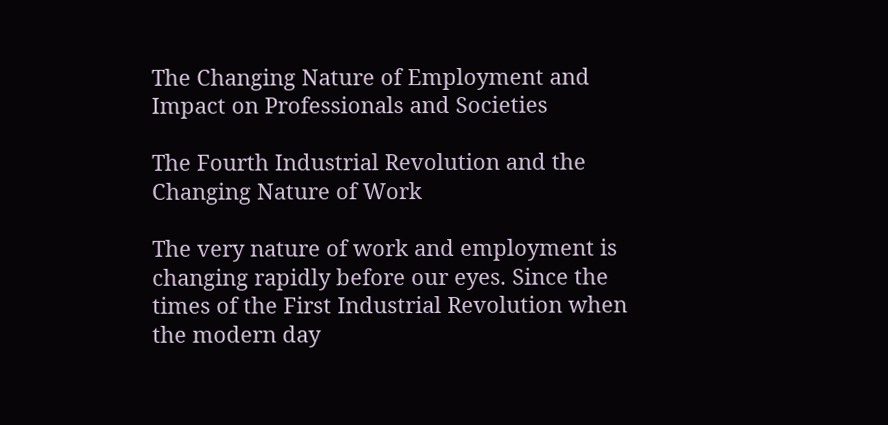The Changing Nature of Employment and Impact on Professionals and Societies

The Fourth Industrial Revolution and the Changing Nature of Work

The very nature of work and employment is changing rapidly before our eyes. Since the times of the First Industrial Revolution when the modern day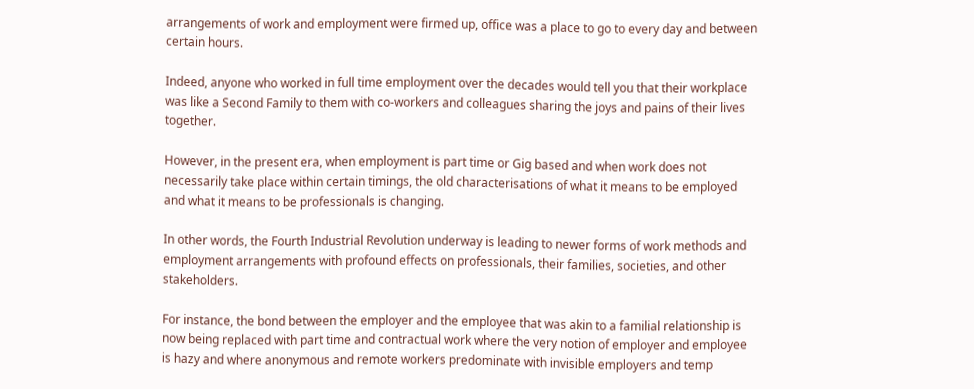arrangements of work and employment were firmed up, office was a place to go to every day and between certain hours.

Indeed, anyone who worked in full time employment over the decades would tell you that their workplace was like a Second Family to them with co-workers and colleagues sharing the joys and pains of their lives together.

However, in the present era, when employment is part time or Gig based and when work does not necessarily take place within certain timings, the old characterisations of what it means to be employed and what it means to be professionals is changing.

In other words, the Fourth Industrial Revolution underway is leading to newer forms of work methods and employment arrangements with profound effects on professionals, their families, societies, and other stakeholders.

For instance, the bond between the employer and the employee that was akin to a familial relationship is now being replaced with part time and contractual work where the very notion of employer and employee is hazy and where anonymous and remote workers predominate with invisible employers and temp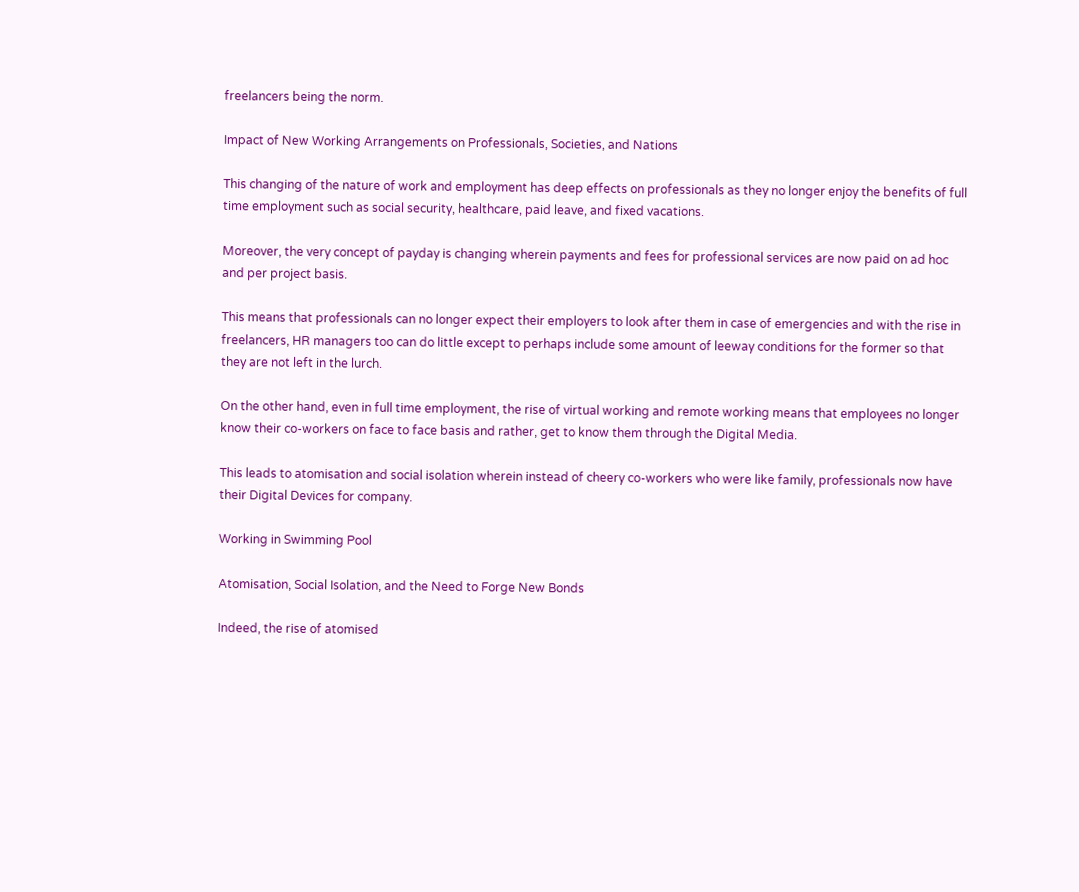freelancers being the norm.

Impact of New Working Arrangements on Professionals, Societies, and Nations

This changing of the nature of work and employment has deep effects on professionals as they no longer enjoy the benefits of full time employment such as social security, healthcare, paid leave, and fixed vacations.

Moreover, the very concept of payday is changing wherein payments and fees for professional services are now paid on ad hoc and per project basis.

This means that professionals can no longer expect their employers to look after them in case of emergencies and with the rise in freelancers, HR managers too can do little except to perhaps include some amount of leeway conditions for the former so that they are not left in the lurch.

On the other hand, even in full time employment, the rise of virtual working and remote working means that employees no longer know their co-workers on face to face basis and rather, get to know them through the Digital Media.

This leads to atomisation and social isolation wherein instead of cheery co-workers who were like family, professionals now have their Digital Devices for company.

Working in Swimming Pool

Atomisation, Social Isolation, and the Need to Forge New Bonds

Indeed, the rise of atomised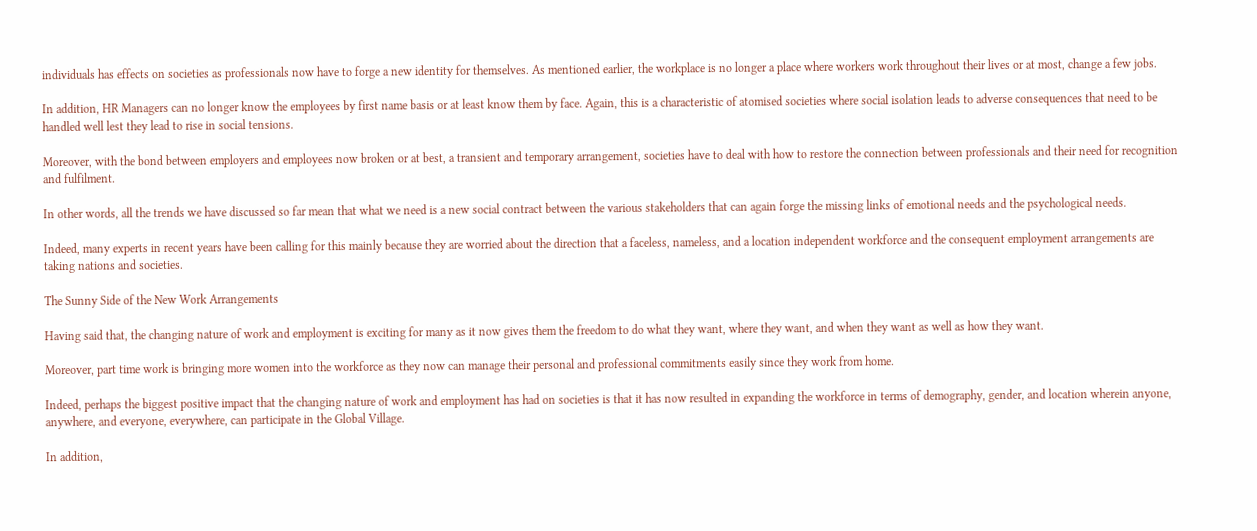individuals has effects on societies as professionals now have to forge a new identity for themselves. As mentioned earlier, the workplace is no longer a place where workers work throughout their lives or at most, change a few jobs.

In addition, HR Managers can no longer know the employees by first name basis or at least know them by face. Again, this is a characteristic of atomised societies where social isolation leads to adverse consequences that need to be handled well lest they lead to rise in social tensions.

Moreover, with the bond between employers and employees now broken or at best, a transient and temporary arrangement, societies have to deal with how to restore the connection between professionals and their need for recognition and fulfilment.

In other words, all the trends we have discussed so far mean that what we need is a new social contract between the various stakeholders that can again forge the missing links of emotional needs and the psychological needs.

Indeed, many experts in recent years have been calling for this mainly because they are worried about the direction that a faceless, nameless, and a location independent workforce and the consequent employment arrangements are taking nations and societies.

The Sunny Side of the New Work Arrangements

Having said that, the changing nature of work and employment is exciting for many as it now gives them the freedom to do what they want, where they want, and when they want as well as how they want.

Moreover, part time work is bringing more women into the workforce as they now can manage their personal and professional commitments easily since they work from home.

Indeed, perhaps the biggest positive impact that the changing nature of work and employment has had on societies is that it has now resulted in expanding the workforce in terms of demography, gender, and location wherein anyone, anywhere, and everyone, everywhere, can participate in the Global Village.

In addition,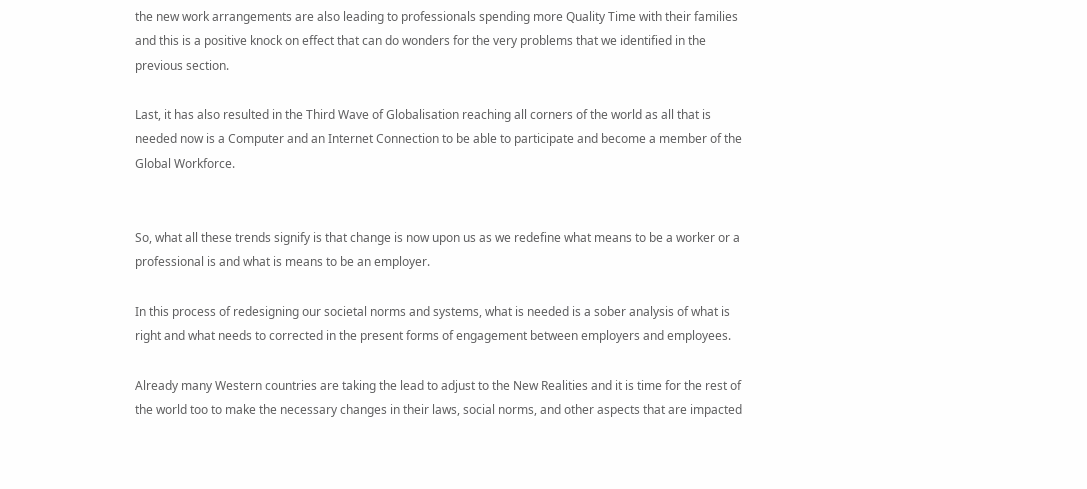the new work arrangements are also leading to professionals spending more Quality Time with their families and this is a positive knock on effect that can do wonders for the very problems that we identified in the previous section.

Last, it has also resulted in the Third Wave of Globalisation reaching all corners of the world as all that is needed now is a Computer and an Internet Connection to be able to participate and become a member of the Global Workforce.


So, what all these trends signify is that change is now upon us as we redefine what means to be a worker or a professional is and what is means to be an employer.

In this process of redesigning our societal norms and systems, what is needed is a sober analysis of what is right and what needs to corrected in the present forms of engagement between employers and employees.

Already many Western countries are taking the lead to adjust to the New Realities and it is time for the rest of the world too to make the necessary changes in their laws, social norms, and other aspects that are impacted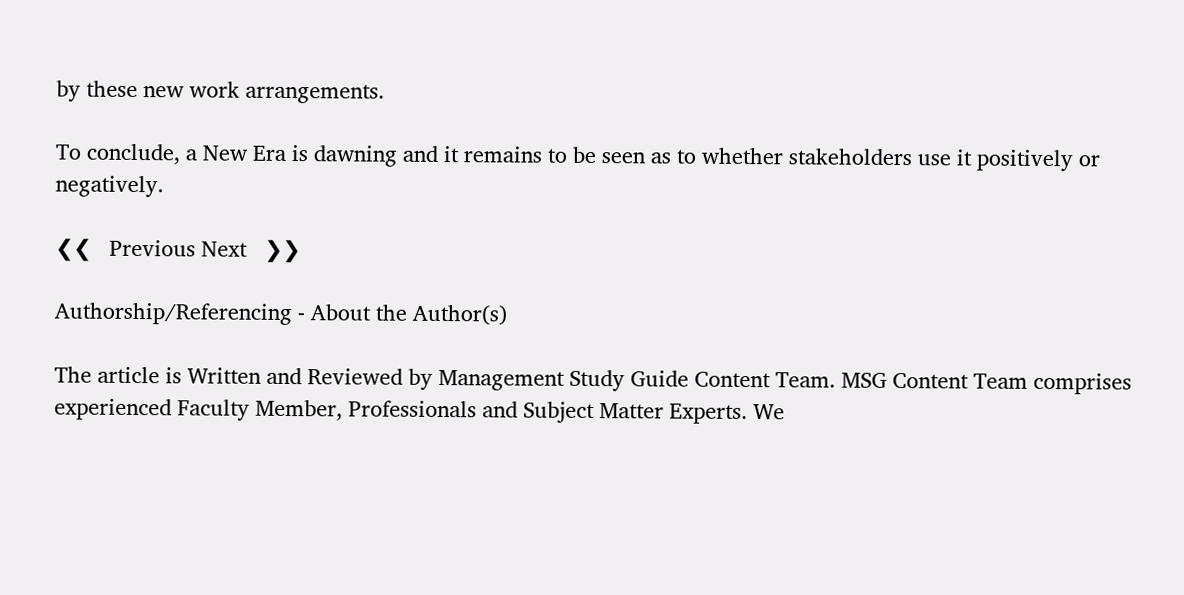by these new work arrangements.

To conclude, a New Era is dawning and it remains to be seen as to whether stakeholders use it positively or negatively.

❮❮   Previous Next   ❯❯

Authorship/Referencing - About the Author(s)

The article is Written and Reviewed by Management Study Guide Content Team. MSG Content Team comprises experienced Faculty Member, Professionals and Subject Matter Experts. We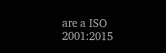are a ISO 2001:2015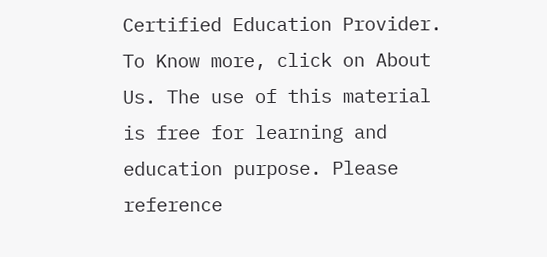Certified Education Provider. To Know more, click on About Us. The use of this material is free for learning and education purpose. Please reference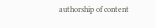authorship of content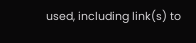used, including link(s) to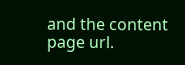and the content page url.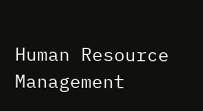Human Resource Management